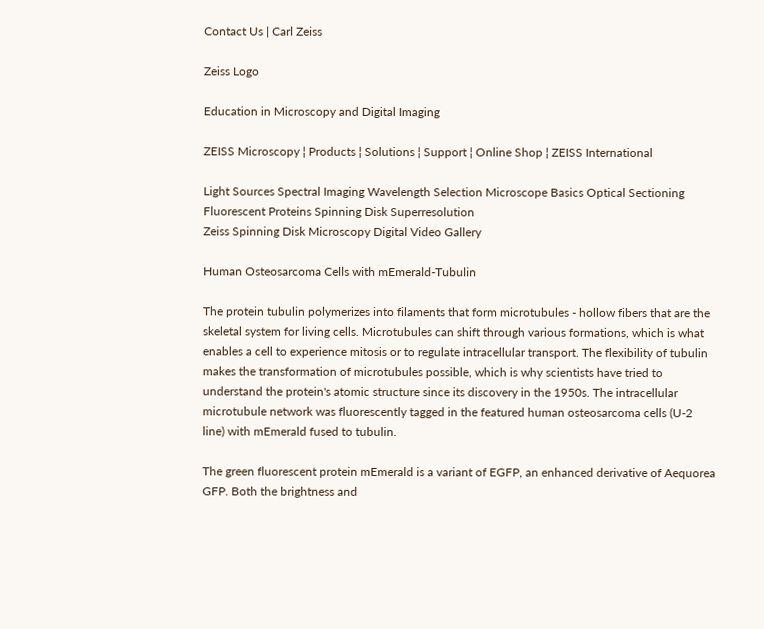Contact Us | Carl Zeiss

Zeiss Logo

Education in Microscopy and Digital Imaging

ZEISS Microscopy ¦ Products ¦ Solutions ¦ Support ¦ Online Shop ¦ ZEISS International

Light Sources Spectral Imaging Wavelength Selection Microscope Basics Optical Sectioning Fluorescent Proteins Spinning Disk Superresolution
Zeiss Spinning Disk Microscopy Digital Video Gallery

Human Osteosarcoma Cells with mEmerald-Tubulin

The protein tubulin polymerizes into filaments that form microtubules - hollow fibers that are the skeletal system for living cells. Microtubules can shift through various formations, which is what enables a cell to experience mitosis or to regulate intracellular transport. The flexibility of tubulin makes the transformation of microtubules possible, which is why scientists have tried to understand the protein's atomic structure since its discovery in the 1950s. The intracellular microtubule network was fluorescently tagged in the featured human osteosarcoma cells (U-2 line) with mEmerald fused to tubulin.

The green fluorescent protein mEmerald is a variant of EGFP, an enhanced derivative of Aequorea GFP. Both the brightness and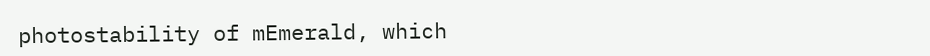photostability of mEmerald, which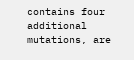contains four additional mutations, are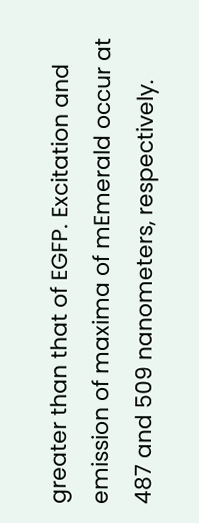greater than that of EGFP. Excitation and emission of maxima of mEmerald occur at 487 and 509 nanometers, respectively.